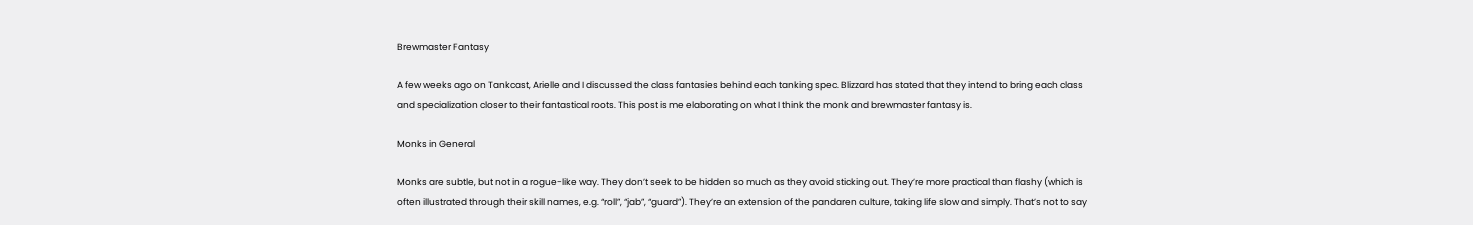Brewmaster Fantasy

A few weeks ago on Tankcast, Arielle and I discussed the class fantasies behind each tanking spec. Blizzard has stated that they intend to bring each class and specialization closer to their fantastical roots. This post is me elaborating on what I think the monk and brewmaster fantasy is.

Monks in General

Monks are subtle, but not in a rogue-like way. They don’t seek to be hidden so much as they avoid sticking out. They’re more practical than flashy (which is often illustrated through their skill names, e.g. “roll”, “jab”, “guard”). They’re an extension of the pandaren culture, taking life slow and simply. That’s not to say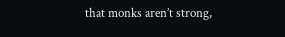that monks aren’t strong,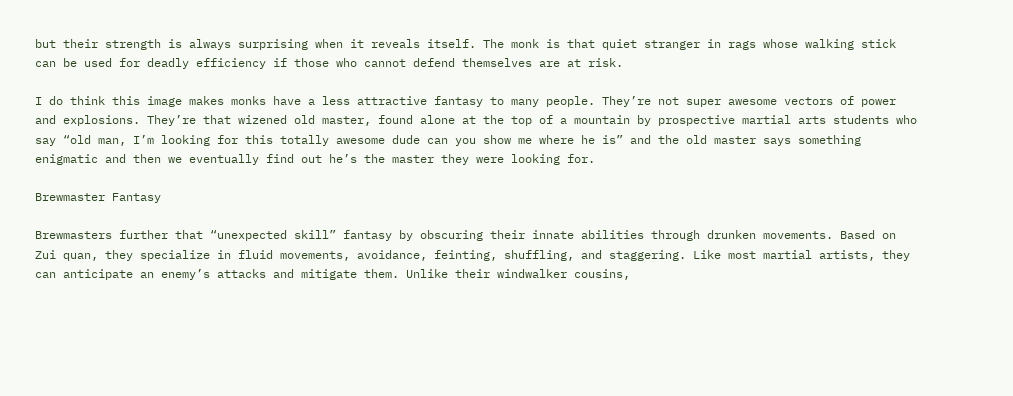but their strength is always surprising when it reveals itself. The monk is that quiet stranger in rags whose walking stick can be used for deadly efficiency if those who cannot defend themselves are at risk.

I do think this image makes monks have a less attractive fantasy to many people. They’re not super awesome vectors of power and explosions. They’re that wizened old master, found alone at the top of a mountain by prospective martial arts students who say “old man, I’m looking for this totally awesome dude can you show me where he is” and the old master says something enigmatic and then we eventually find out he’s the master they were looking for.

Brewmaster Fantasy

Brewmasters further that “unexpected skill” fantasy by obscuring their innate abilities through drunken movements. Based on Zui quan, they specialize in fluid movements, avoidance, feinting, shuffling, and staggering. Like most martial artists, they can anticipate an enemy’s attacks and mitigate them. Unlike their windwalker cousins,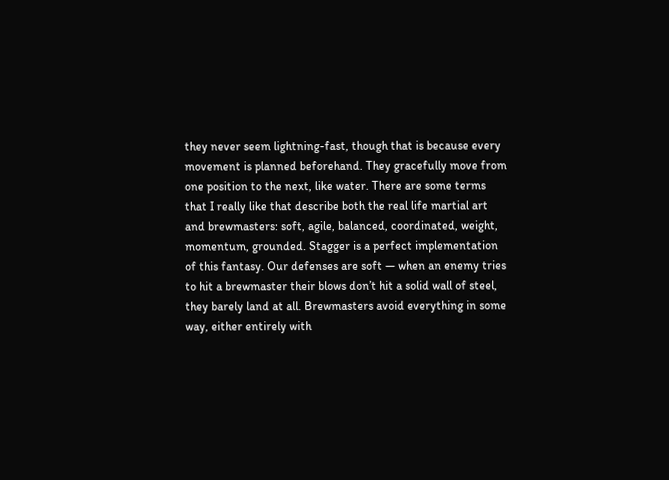they never seem lightning-fast, though that is because every movement is planned beforehand. They gracefully move from one position to the next, like water. There are some terms that I really like that describe both the real life martial art and brewmasters: soft, agile, balanced, coordinated, weight, momentum, grounded. Stagger is a perfect implementation of this fantasy. Our defenses are soft — when an enemy tries to hit a brewmaster their blows don’t hit a solid wall of steel, they barely land at all. Brewmasters avoid everything in some way, either entirely with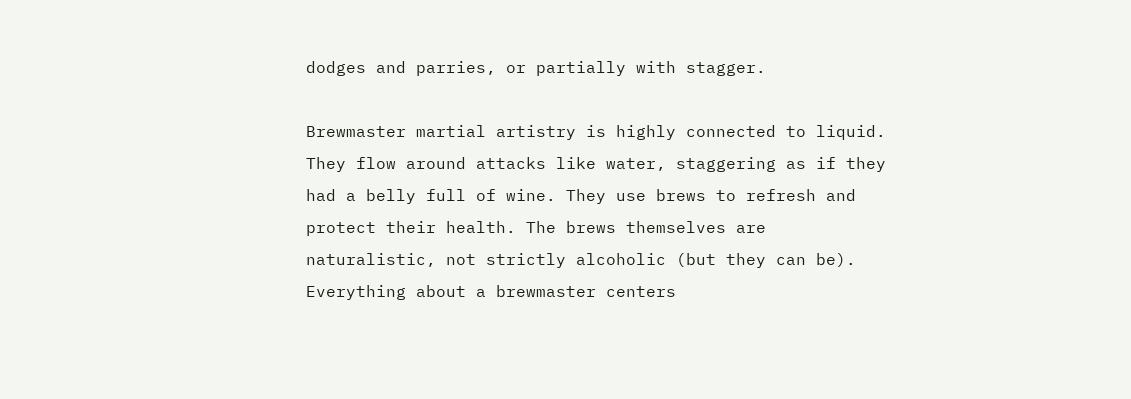dodges and parries, or partially with stagger.

Brewmaster martial artistry is highly connected to liquid. They flow around attacks like water, staggering as if they had a belly full of wine. They use brews to refresh and protect their health. The brews themselves are naturalistic, not strictly alcoholic (but they can be). Everything about a brewmaster centers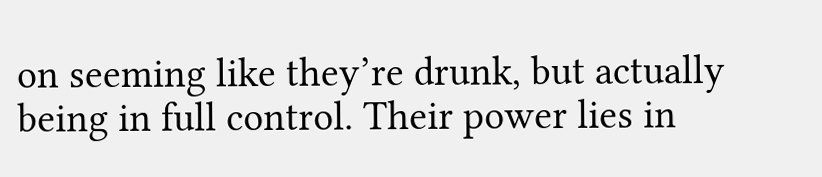on seeming like they’re drunk, but actually being in full control. Their power lies in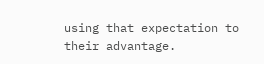using that expectation to their advantage.